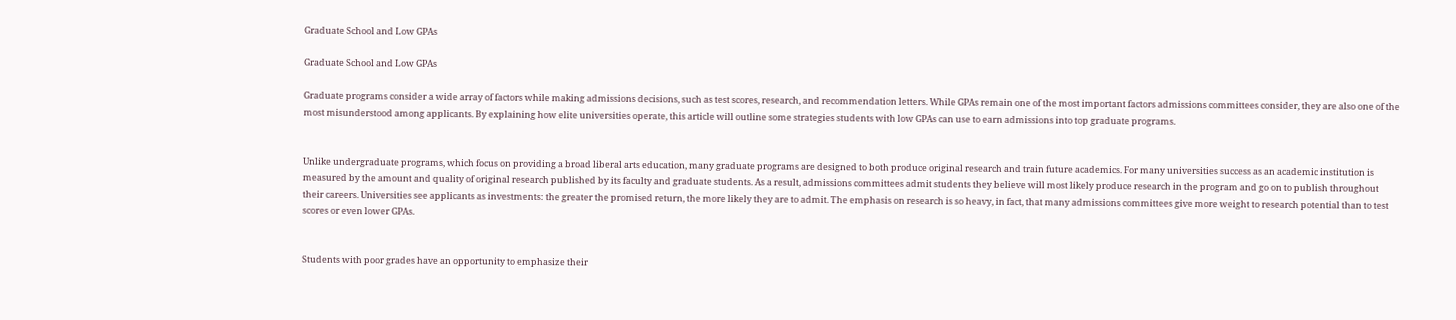Graduate School and Low GPAs

Graduate School and Low GPAs

Graduate programs consider a wide array of factors while making admissions decisions, such as test scores, research, and recommendation letters. While GPAs remain one of the most important factors admissions committees consider, they are also one of the most misunderstood among applicants. By explaining how elite universities operate, this article will outline some strategies students with low GPAs can use to earn admissions into top graduate programs.


Unlike undergraduate programs, which focus on providing a broad liberal arts education, many graduate programs are designed to both produce original research and train future academics. For many universities success as an academic institution is measured by the amount and quality of original research published by its faculty and graduate students. As a result, admissions committees admit students they believe will most likely produce research in the program and go on to publish throughout their careers. Universities see applicants as investments: the greater the promised return, the more likely they are to admit. The emphasis on research is so heavy, in fact, that many admissions committees give more weight to research potential than to test scores or even lower GPAs.


Students with poor grades have an opportunity to emphasize their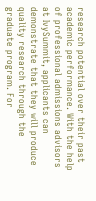research potential over their past academic performance. With the help of professional admissions advisors at IvySummit, applicants can demonstrate that they will produce quality research through the graduate program. For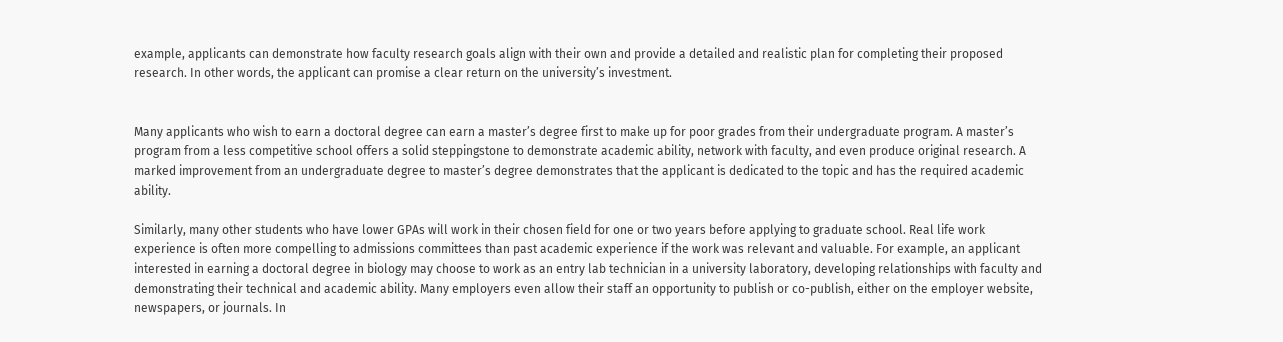example, applicants can demonstrate how faculty research goals align with their own and provide a detailed and realistic plan for completing their proposed research. In other words, the applicant can promise a clear return on the university’s investment.


Many applicants who wish to earn a doctoral degree can earn a master’s degree first to make up for poor grades from their undergraduate program. A master’s program from a less competitive school offers a solid steppingstone to demonstrate academic ability, network with faculty, and even produce original research. A marked improvement from an undergraduate degree to master’s degree demonstrates that the applicant is dedicated to the topic and has the required academic ability.

Similarly, many other students who have lower GPAs will work in their chosen field for one or two years before applying to graduate school. Real life work experience is often more compelling to admissions committees than past academic experience if the work was relevant and valuable. For example, an applicant interested in earning a doctoral degree in biology may choose to work as an entry lab technician in a university laboratory, developing relationships with faculty and demonstrating their technical and academic ability. Many employers even allow their staff an opportunity to publish or co-publish, either on the employer website, newspapers, or journals. In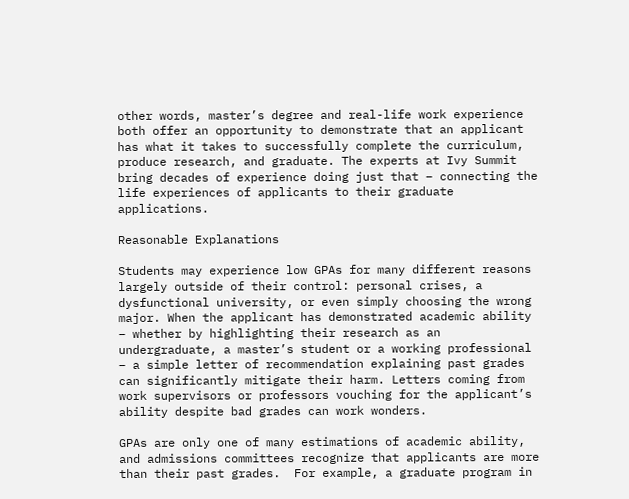other words, master’s degree and real-life work experience both offer an opportunity to demonstrate that an applicant has what it takes to successfully complete the curriculum, produce research, and graduate. The experts at Ivy Summit bring decades of experience doing just that – connecting the life experiences of applicants to their graduate applications.

Reasonable Explanations

Students may experience low GPAs for many different reasons largely outside of their control: personal crises, a dysfunctional university, or even simply choosing the wrong major. When the applicant has demonstrated academic ability – whether by highlighting their research as an undergraduate, a master’s student or a working professional – a simple letter of recommendation explaining past grades can significantly mitigate their harm. Letters coming from work supervisors or professors vouching for the applicant’s ability despite bad grades can work wonders.

GPAs are only one of many estimations of academic ability, and admissions committees recognize that applicants are more than their past grades.  For example, a graduate program in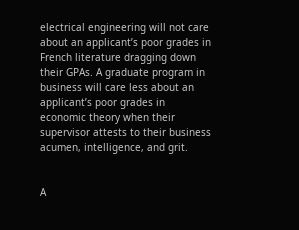electrical engineering will not care about an applicant’s poor grades in French literature dragging down their GPAs. A graduate program in business will care less about an applicant’s poor grades in economic theory when their supervisor attests to their business acumen, intelligence, and grit.


A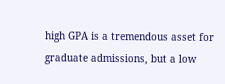high GPA is a tremendous asset for graduate admissions, but a low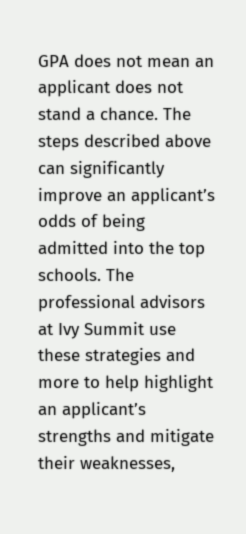GPA does not mean an applicant does not stand a chance. The steps described above can significantly improve an applicant’s odds of being admitted into the top schools. The professional advisors at Ivy Summit use these strategies and more to help highlight an applicant’s strengths and mitigate their weaknesses,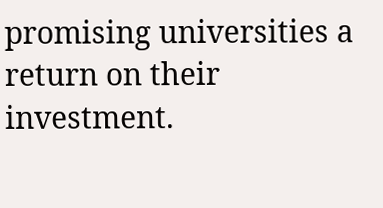promising universities a return on their investment.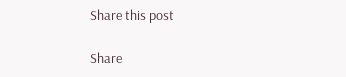Share this post

Share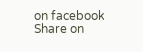on facebook
Share on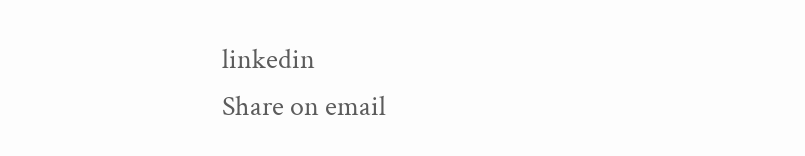linkedin
Share on email